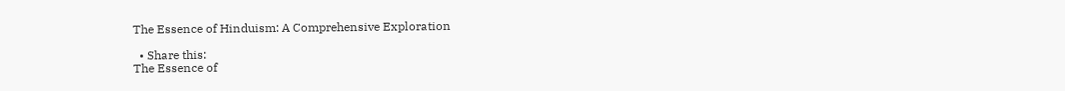The Essence of Hinduism: A Comprehensive Exploration

  • Share this:
The Essence of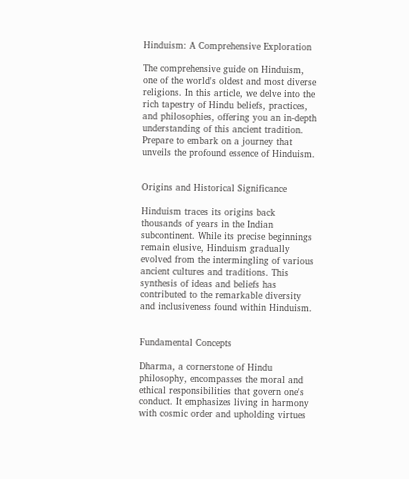Hinduism: A Comprehensive Exploration

The comprehensive guide on Hinduism, one of the world's oldest and most diverse religions. In this article, we delve into the rich tapestry of Hindu beliefs, practices, and philosophies, offering you an in-depth understanding of this ancient tradition. Prepare to embark on a journey that unveils the profound essence of Hinduism.


Origins and Historical Significance

Hinduism traces its origins back thousands of years in the Indian subcontinent. While its precise beginnings remain elusive, Hinduism gradually evolved from the intermingling of various ancient cultures and traditions. This synthesis of ideas and beliefs has contributed to the remarkable diversity and inclusiveness found within Hinduism.


Fundamental Concepts

Dharma, a cornerstone of Hindu philosophy, encompasses the moral and ethical responsibilities that govern one's conduct. It emphasizes living in harmony with cosmic order and upholding virtues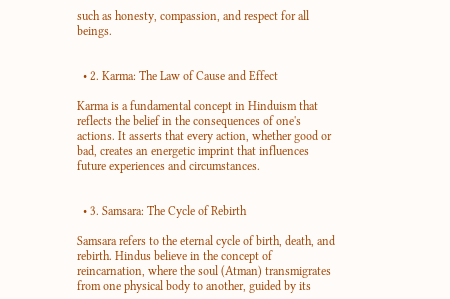such as honesty, compassion, and respect for all beings.


  • 2. Karma: The Law of Cause and Effect

Karma is a fundamental concept in Hinduism that reflects the belief in the consequences of one's actions. It asserts that every action, whether good or bad, creates an energetic imprint that influences future experiences and circumstances.


  • 3. Samsara: The Cycle of Rebirth

Samsara refers to the eternal cycle of birth, death, and rebirth. Hindus believe in the concept of reincarnation, where the soul (Atman) transmigrates from one physical body to another, guided by its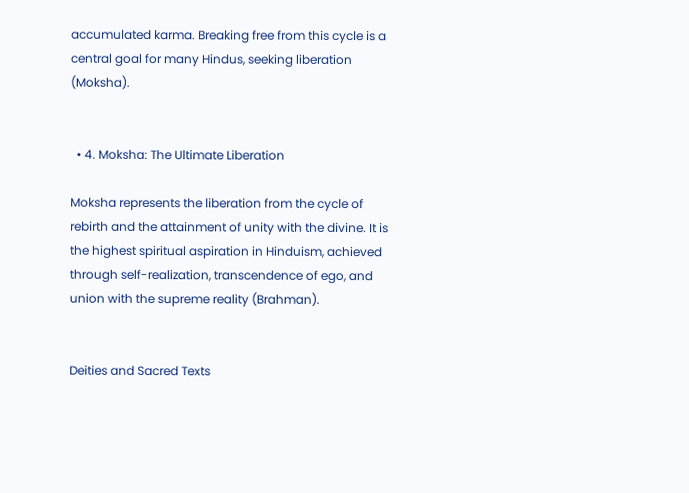accumulated karma. Breaking free from this cycle is a central goal for many Hindus, seeking liberation (Moksha).


  • 4. Moksha: The Ultimate Liberation

Moksha represents the liberation from the cycle of rebirth and the attainment of unity with the divine. It is the highest spiritual aspiration in Hinduism, achieved through self-realization, transcendence of ego, and union with the supreme reality (Brahman).


Deities and Sacred Texts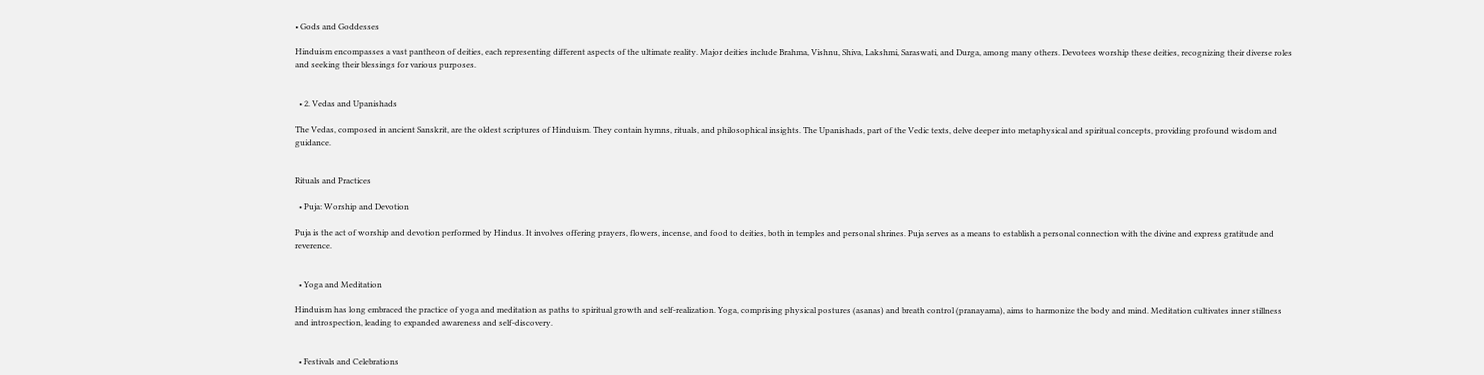• Gods and Goddesses

Hinduism encompasses a vast pantheon of deities, each representing different aspects of the ultimate reality. Major deities include Brahma, Vishnu, Shiva, Lakshmi, Saraswati, and Durga, among many others. Devotees worship these deities, recognizing their diverse roles and seeking their blessings for various purposes.


  • 2. Vedas and Upanishads

The Vedas, composed in ancient Sanskrit, are the oldest scriptures of Hinduism. They contain hymns, rituals, and philosophical insights. The Upanishads, part of the Vedic texts, delve deeper into metaphysical and spiritual concepts, providing profound wisdom and guidance.


Rituals and Practices

  • Puja: Worship and Devotion

Puja is the act of worship and devotion performed by Hindus. It involves offering prayers, flowers, incense, and food to deities, both in temples and personal shrines. Puja serves as a means to establish a personal connection with the divine and express gratitude and reverence.


  • Yoga and Meditation

Hinduism has long embraced the practice of yoga and meditation as paths to spiritual growth and self-realization. Yoga, comprising physical postures (asanas) and breath control (pranayama), aims to harmonize the body and mind. Meditation cultivates inner stillness and introspection, leading to expanded awareness and self-discovery.


  • Festivals and Celebrations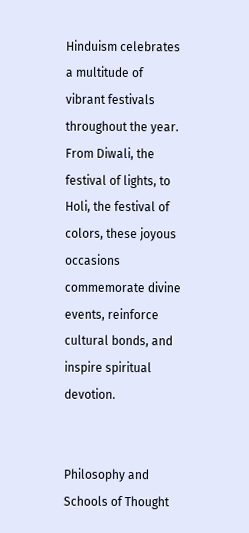Hinduism celebrates a multitude of vibrant festivals throughout the year. From Diwali, the festival of lights, to Holi, the festival of colors, these joyous occasions commemorate divine events, reinforce cultural bonds, and inspire spiritual devotion.


Philosophy and Schools of Thought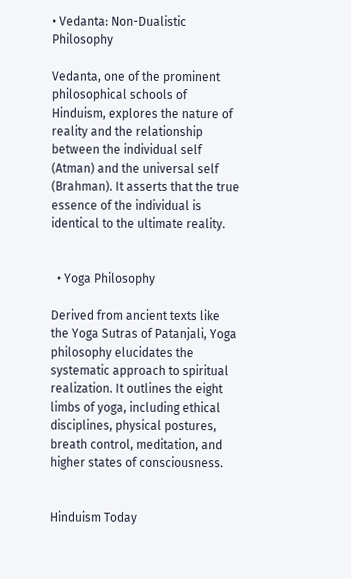• Vedanta: Non-Dualistic Philosophy

Vedanta, one of the prominent philosophical schools of Hinduism, explores the nature of reality and the relationship between the individual self (Atman) and the universal self (Brahman). It asserts that the true essence of the individual is identical to the ultimate reality.


  • Yoga Philosophy

Derived from ancient texts like the Yoga Sutras of Patanjali, Yoga philosophy elucidates the systematic approach to spiritual realization. It outlines the eight limbs of yoga, including ethical disciplines, physical postures, breath control, meditation, and higher states of consciousness.


Hinduism Today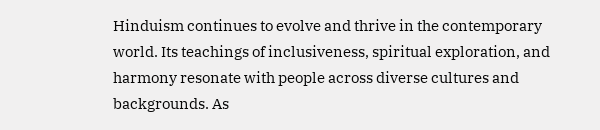Hinduism continues to evolve and thrive in the contemporary world. Its teachings of inclusiveness, spiritual exploration, and harmony resonate with people across diverse cultures and backgrounds. As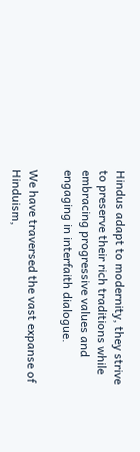Hindus adapt to modernity, they strive to preserve their rich traditions while embracing progressive values and engaging in interfaith dialogue.

We have traversed the vast expanse of Hinduism,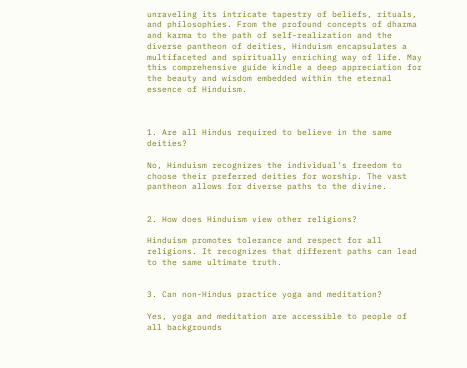unraveling its intricate tapestry of beliefs, rituals, and philosophies. From the profound concepts of dharma and karma to the path of self-realization and the diverse pantheon of deities, Hinduism encapsulates a multifaceted and spiritually enriching way of life. May this comprehensive guide kindle a deep appreciation for the beauty and wisdom embedded within the eternal essence of Hinduism.



1. Are all Hindus required to believe in the same deities?

No, Hinduism recognizes the individual's freedom to choose their preferred deities for worship. The vast pantheon allows for diverse paths to the divine.


2. How does Hinduism view other religions?

Hinduism promotes tolerance and respect for all religions. It recognizes that different paths can lead to the same ultimate truth.


3. Can non-Hindus practice yoga and meditation?

Yes, yoga and meditation are accessible to people of all backgrounds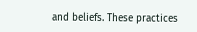and beliefs. These practices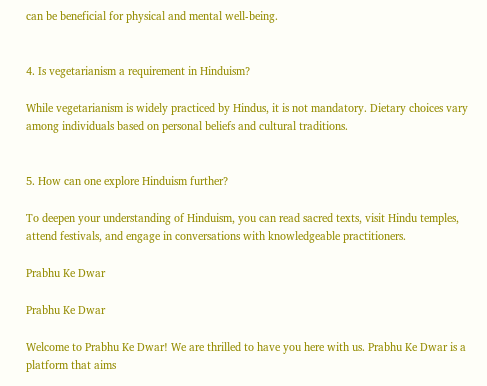can be beneficial for physical and mental well-being.


4. Is vegetarianism a requirement in Hinduism?

While vegetarianism is widely practiced by Hindus, it is not mandatory. Dietary choices vary among individuals based on personal beliefs and cultural traditions.


5. How can one explore Hinduism further?

To deepen your understanding of Hinduism, you can read sacred texts, visit Hindu temples, attend festivals, and engage in conversations with knowledgeable practitioners.

Prabhu Ke Dwar

Prabhu Ke Dwar

Welcome to Prabhu Ke Dwar! We are thrilled to have you here with us. Prabhu Ke Dwar is a platform that aims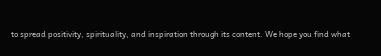to spread positivity, spirituality, and inspiration through its content. We hope you find what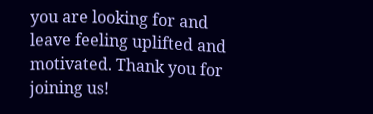you are looking for and leave feeling uplifted and motivated. Thank you for joining us!